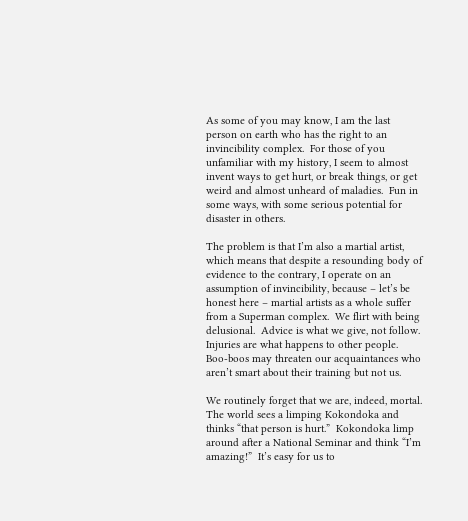As some of you may know, I am the last person on earth who has the right to an invincibility complex.  For those of you unfamiliar with my history, I seem to almost invent ways to get hurt, or break things, or get weird and almost unheard of maladies.  Fun in some ways, with some serious potential for disaster in others.

The problem is that I’m also a martial artist, which means that despite a resounding body of evidence to the contrary, I operate on an assumption of invincibility, because – let’s be honest here – martial artists as a whole suffer from a Superman complex.  We flirt with being delusional.  Advice is what we give, not follow.  Injuries are what happens to other people.  Boo-boos may threaten our acquaintances who aren’t smart about their training but not us.

We routinely forget that we are, indeed, mortal.  The world sees a limping Kokondoka and thinks “that person is hurt.”  Kokondoka limp around after a National Seminar and think “I’m amazing!”  It’s easy for us to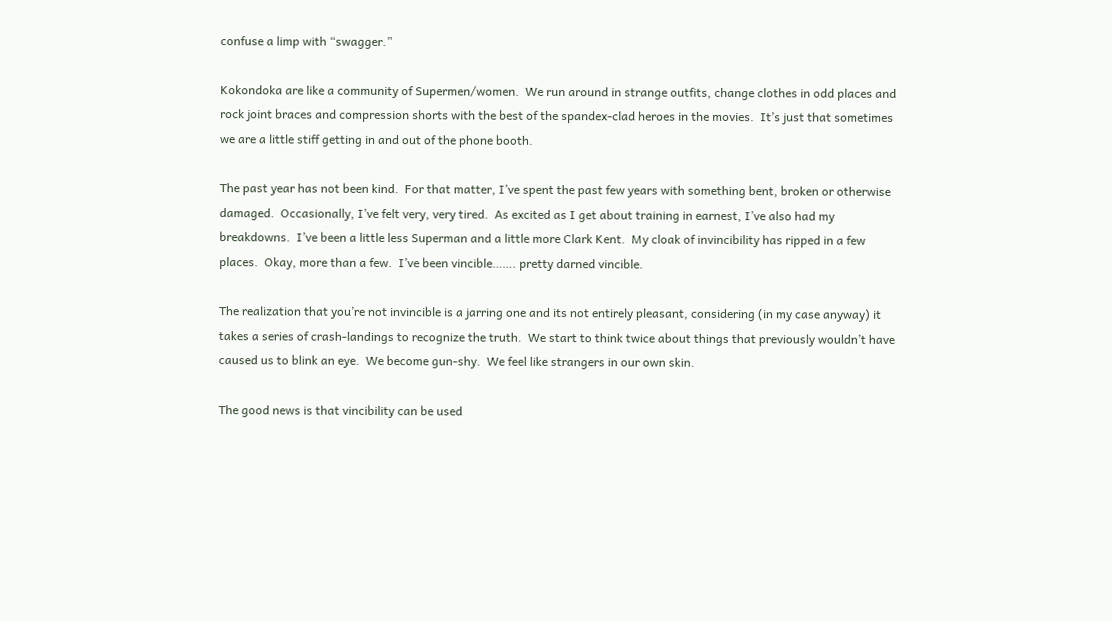confuse a limp with “swagger.”

Kokondoka are like a community of Supermen/women.  We run around in strange outfits, change clothes in odd places and rock joint braces and compression shorts with the best of the spandex-clad heroes in the movies.  It’s just that sometimes we are a little stiff getting in and out of the phone booth.

The past year has not been kind.  For that matter, I’ve spent the past few years with something bent, broken or otherwise damaged.  Occasionally, I’ve felt very, very tired.  As excited as I get about training in earnest, I’ve also had my breakdowns.  I’ve been a little less Superman and a little more Clark Kent.  My cloak of invincibility has ripped in a few places.  Okay, more than a few.  I’ve been vincible……. pretty darned vincible.

The realization that you’re not invincible is a jarring one and its not entirely pleasant, considering (in my case anyway) it takes a series of crash-landings to recognize the truth.  We start to think twice about things that previously wouldn’t have caused us to blink an eye.  We become gun-shy.  We feel like strangers in our own skin.

The good news is that vincibility can be used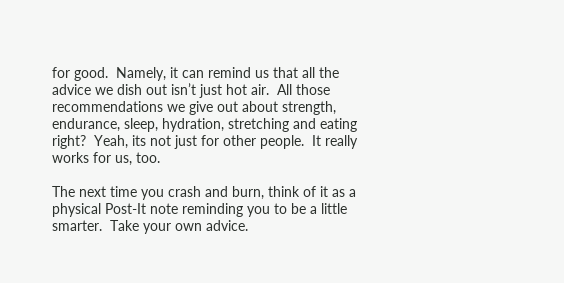for good.  Namely, it can remind us that all the advice we dish out isn’t just hot air.  All those recommendations we give out about strength, endurance, sleep, hydration, stretching and eating right?  Yeah, its not just for other people.  It really works for us, too.

The next time you crash and burn, think of it as a physical Post-It note reminding you to be a little smarter.  Take your own advice.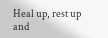Heal up, rest up and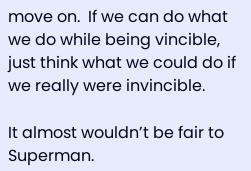move on.  If we can do what we do while being vincible, just think what we could do if we really were invincible.

It almost wouldn’t be fair to Superman.